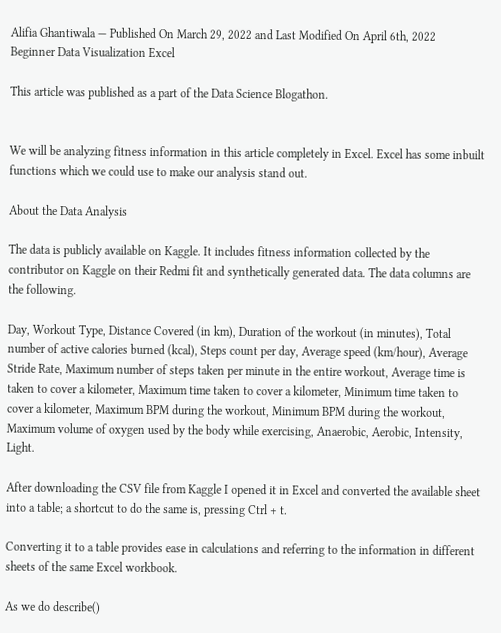Alifia Ghantiwala — Published On March 29, 2022 and Last Modified On April 6th, 2022
Beginner Data Visualization Excel

This article was published as a part of the Data Science Blogathon.


We will be analyzing fitness information in this article completely in Excel. Excel has some inbuilt functions which we could use to make our analysis stand out.

About the Data Analysis

The data is publicly available on Kaggle. It includes fitness information collected by the contributor on Kaggle on their Redmi fit and synthetically generated data. The data columns are the following.

Day, Workout Type, Distance Covered (in km), Duration of the workout (in minutes), Total number of active calories burned (kcal), Steps count per day, Average speed (km/hour), Average Stride Rate, Maximum number of steps taken per minute in the entire workout, Average time is taken to cover a kilometer, Maximum time taken to cover a kilometer, Minimum time taken to cover a kilometer, Maximum BPM during the workout, Minimum BPM during the workout, Maximum volume of oxygen used by the body while exercising, Anaerobic, Aerobic, Intensity, Light.

After downloading the CSV file from Kaggle I opened it in Excel and converted the available sheet into a table; a shortcut to do the same is, pressing Ctrl + t.

Converting it to a table provides ease in calculations and referring to the information in different sheets of the same Excel workbook.

As we do describe()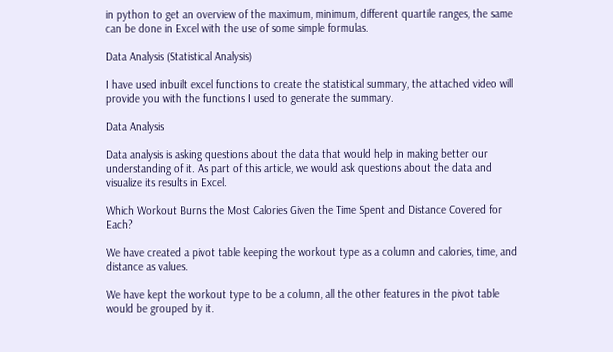in python to get an overview of the maximum, minimum, different quartile ranges, the same can be done in Excel with the use of some simple formulas.

Data Analysis (Statistical Analysis)

I have used inbuilt excel functions to create the statistical summary, the attached video will provide you with the functions I used to generate the summary.

Data Analysis

Data analysis is asking questions about the data that would help in making better our understanding of it. As part of this article, we would ask questions about the data and visualize its results in Excel.

Which Workout Burns the Most Calories Given the Time Spent and Distance Covered for Each?

We have created a pivot table keeping the workout type as a column and calories, time, and distance as values.

We have kept the workout type to be a column, all the other features in the pivot table would be grouped by it.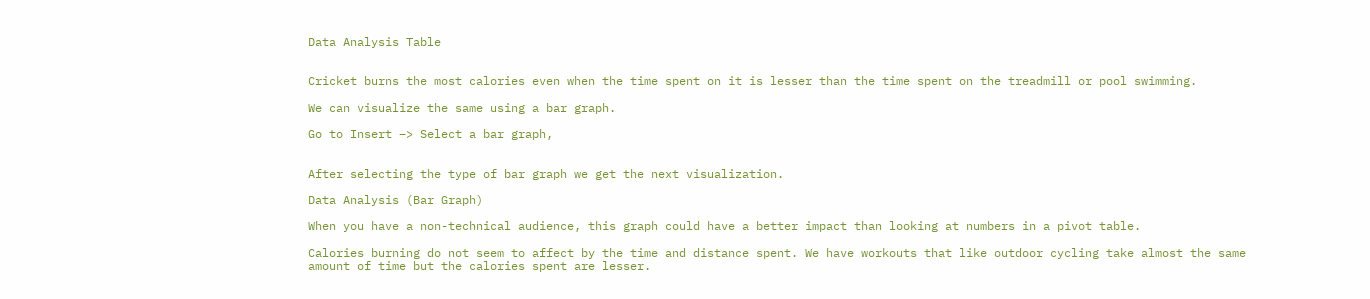Data Analysis Table


Cricket burns the most calories even when the time spent on it is lesser than the time spent on the treadmill or pool swimming.

We can visualize the same using a bar graph.

Go to Insert –> Select a bar graph,


After selecting the type of bar graph we get the next visualization.

Data Analysis (Bar Graph)

When you have a non-technical audience, this graph could have a better impact than looking at numbers in a pivot table.

Calories burning do not seem to affect by the time and distance spent. We have workouts that like outdoor cycling take almost the same amount of time but the calories spent are lesser.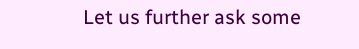Let us further ask some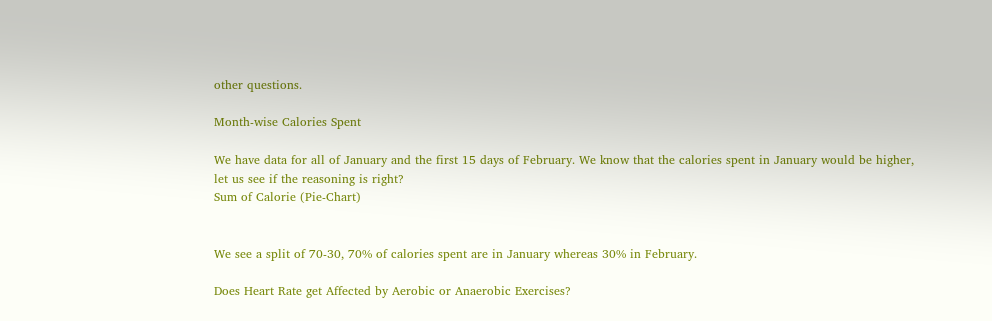other questions.

Month-wise Calories Spent

We have data for all of January and the first 15 days of February. We know that the calories spent in January would be higher, let us see if the reasoning is right?
Sum of Calorie (Pie-Chart)


We see a split of 70-30, 70% of calories spent are in January whereas 30% in February.

Does Heart Rate get Affected by Aerobic or Anaerobic Exercises?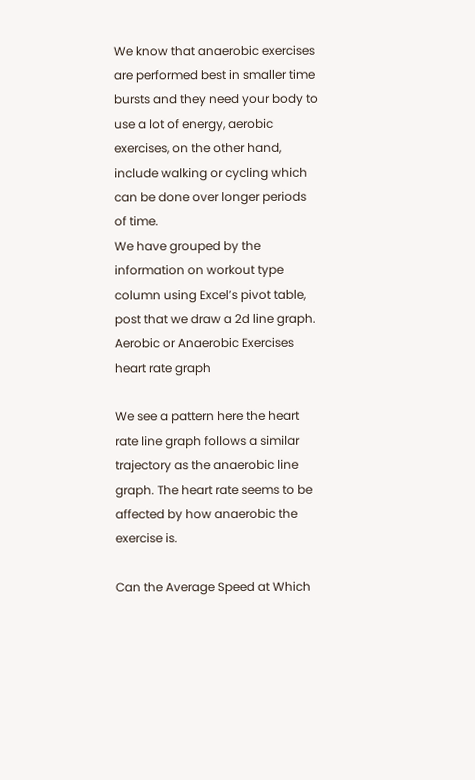We know that anaerobic exercises are performed best in smaller time bursts and they need your body to use a lot of energy, aerobic exercises, on the other hand, include walking or cycling which can be done over longer periods of time.
We have grouped by the information on workout type column using Excel’s pivot table, post that we draw a 2d line graph.
Aerobic or Anaerobic Exercises heart rate graph

We see a pattern here the heart rate line graph follows a similar trajectory as the anaerobic line graph. The heart rate seems to be affected by how anaerobic the exercise is.

Can the Average Speed at Which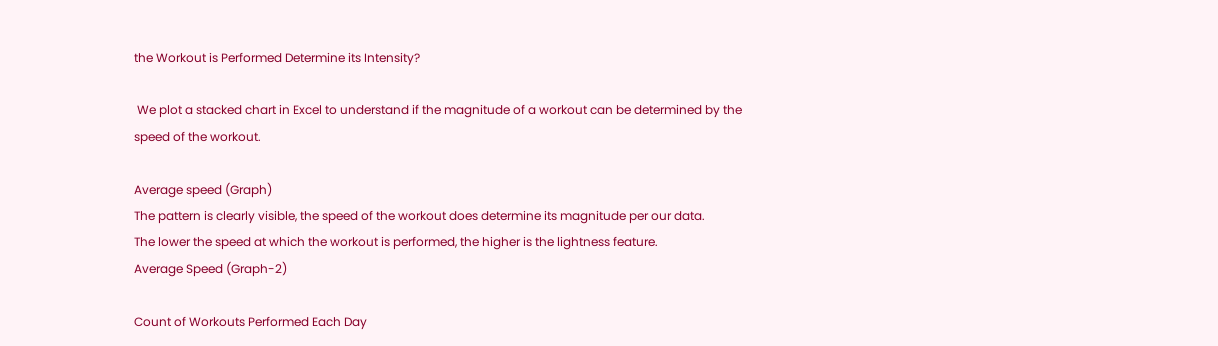the Workout is Performed Determine its Intensity?

 We plot a stacked chart in Excel to understand if the magnitude of a workout can be determined by the speed of the workout.

Average speed (Graph)
The pattern is clearly visible, the speed of the workout does determine its magnitude per our data.
The lower the speed at which the workout is performed, the higher is the lightness feature.
Average Speed (Graph-2)

Count of Workouts Performed Each Day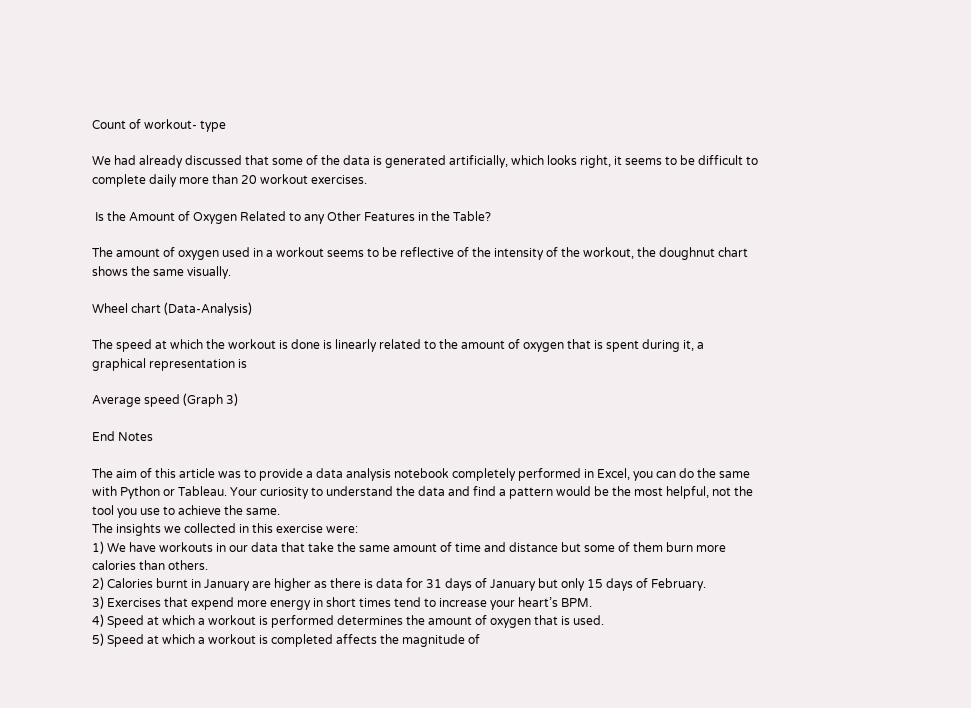Count of workout- type

We had already discussed that some of the data is generated artificially, which looks right, it seems to be difficult to complete daily more than 20 workout exercises.

 Is the Amount of Oxygen Related to any Other Features in the Table?

The amount of oxygen used in a workout seems to be reflective of the intensity of the workout, the doughnut chart shows the same visually.

Wheel chart (Data-Analysis)

The speed at which the workout is done is linearly related to the amount of oxygen that is spent during it, a graphical representation is

Average speed (Graph 3)

End Notes

The aim of this article was to provide a data analysis notebook completely performed in Excel, you can do the same with Python or Tableau. Your curiosity to understand the data and find a pattern would be the most helpful, not the tool you use to achieve the same.
The insights we collected in this exercise were:
1) We have workouts in our data that take the same amount of time and distance but some of them burn more calories than others.
2) Calories burnt in January are higher as there is data for 31 days of January but only 15 days of February.
3) Exercises that expend more energy in short times tend to increase your heart’s BPM.
4) Speed at which a workout is performed determines the amount of oxygen that is used.
5) Speed at which a workout is completed affects the magnitude of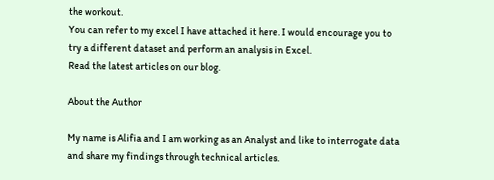the workout.
You can refer to my excel I have attached it here. I would encourage you to try a different dataset and perform an analysis in Excel.
Read the latest articles on our blog.

About the Author

My name is Alifia and I am working as an Analyst and like to interrogate data and share my findings through technical articles.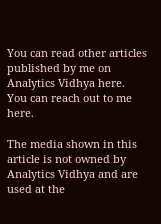You can read other articles published by me on Analytics Vidhya here. You can reach out to me here.

The media shown in this article is not owned by Analytics Vidhya and are used at the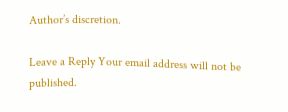Author’s discretion.

Leave a Reply Your email address will not be published.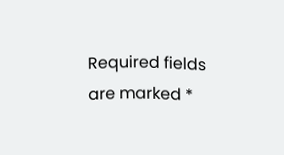Required fields are marked *